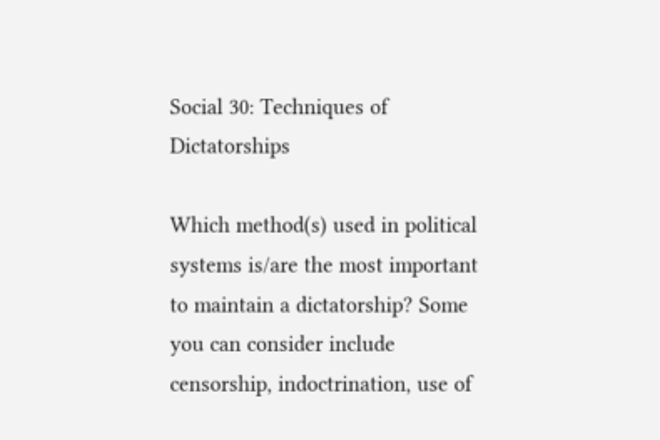Social 30: Techniques of Dictatorships

Which method(s) used in political systems is/are the most important to maintain a dictatorship? Some you can consider include censorship, indoctrination, use of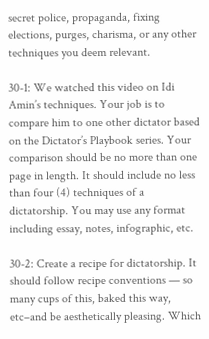secret police, propaganda, fixing elections, purges, charisma, or any other techniques you deem relevant.

30-1: We watched this video on Idi Amin’s techniques. Your job is to compare him to one other dictator based on the Dictator’s Playbook series. Your comparison should be no more than one page in length. It should include no less than four (4) techniques of a dictatorship. You may use any format including essay, notes, infographic, etc.

30-2: Create a recipe for dictatorship. It should follow recipe conventions — so many cups of this, baked this way, etc–and be aesthetically pleasing. Which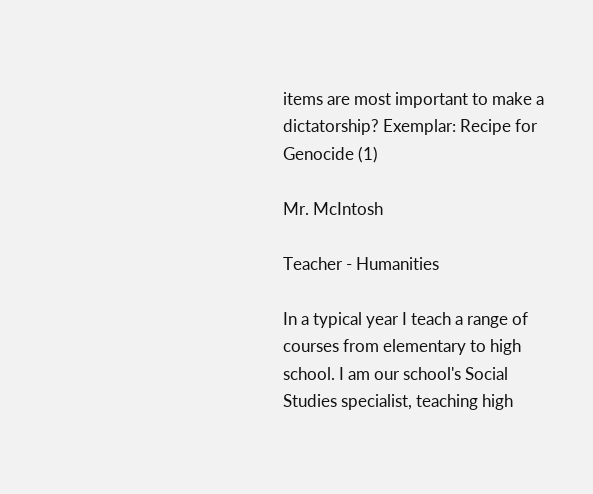items are most important to make a dictatorship? Exemplar: Recipe for Genocide (1)

Mr. McIntosh

Teacher - Humanities

In a typical year I teach a range of courses from elementary to high school. I am our school's Social Studies specialist, teaching high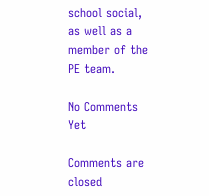school social, as well as a member of the PE team.

No Comments Yet

Comments are closed